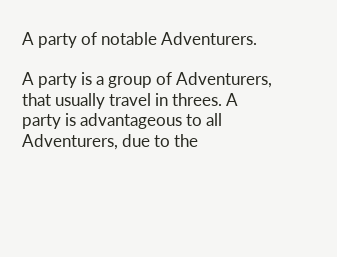A party of notable Adventurers.

A party is a group of Adventurers, that usually travel in threes. A party is advantageous to all Adventurers, due to the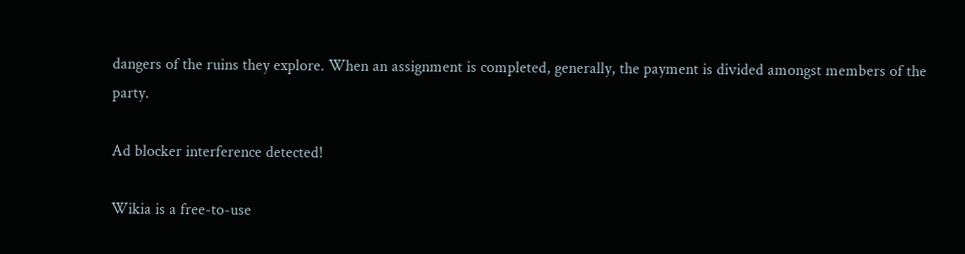dangers of the ruins they explore. When an assignment is completed, generally, the payment is divided amongst members of the party.

Ad blocker interference detected!

Wikia is a free-to-use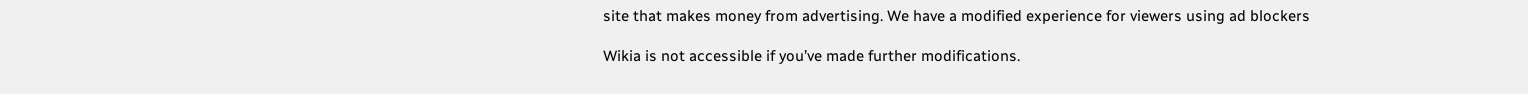site that makes money from advertising. We have a modified experience for viewers using ad blockers

Wikia is not accessible if you’ve made further modifications.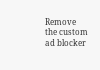Remove the custom ad blocker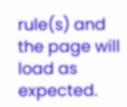rule(s) and the page will load as expected.